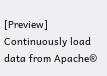[Preview] Continuously load data from Apache®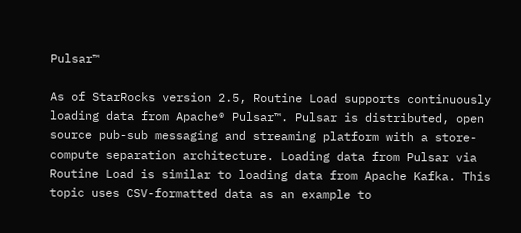Pulsar™

As of StarRocks version 2.5, Routine Load supports continuously loading data from Apache® Pulsar™. Pulsar is distributed, open source pub-sub messaging and streaming platform with a store-compute separation architecture. Loading data from Pulsar via Routine Load is similar to loading data from Apache Kafka. This topic uses CSV-formatted data as an example to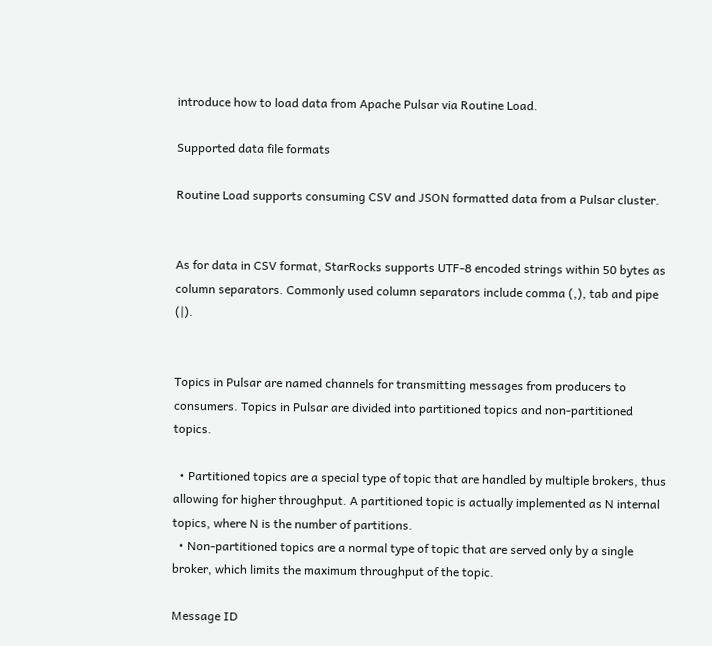introduce how to load data from Apache Pulsar via Routine Load.

Supported data file formats

Routine Load supports consuming CSV and JSON formatted data from a Pulsar cluster.


As for data in CSV format, StarRocks supports UTF-8 encoded strings within 50 bytes as column separators. Commonly used column separators include comma (,), tab and pipe (|).


Topics in Pulsar are named channels for transmitting messages from producers to consumers. Topics in Pulsar are divided into partitioned topics and non-partitioned topics.

  • Partitioned topics are a special type of topic that are handled by multiple brokers, thus allowing for higher throughput. A partitioned topic is actually implemented as N internal topics, where N is the number of partitions.
  • Non-partitioned topics are a normal type of topic that are served only by a single broker, which limits the maximum throughput of the topic.

Message ID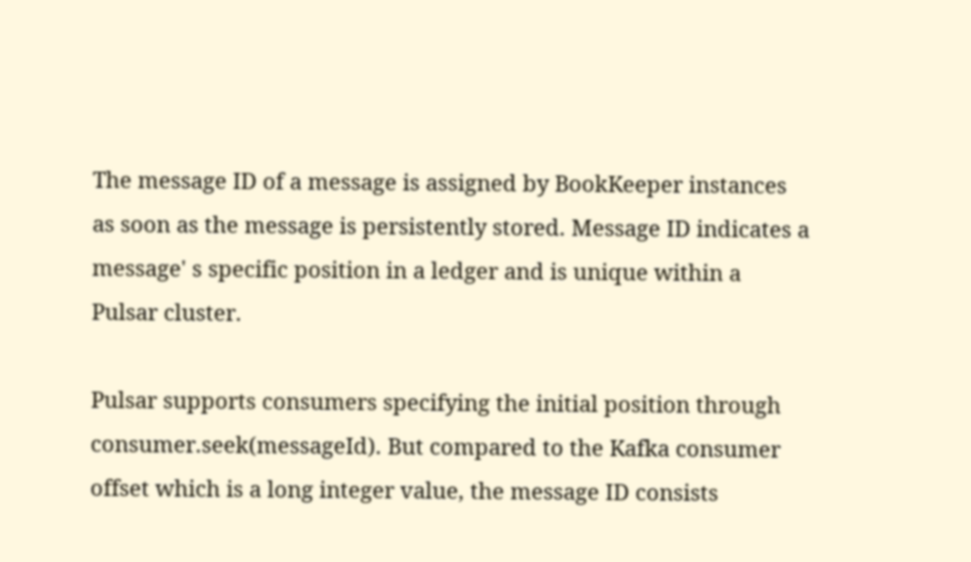The message ID of a message is assigned by BookKeeper instances as soon as the message is persistently stored. Message ID indicates a message' s specific position in a ledger and is unique within a Pulsar cluster.

Pulsar supports consumers specifying the initial position through consumer.seek(messageId). But compared to the Kafka consumer offset which is a long integer value, the message ID consists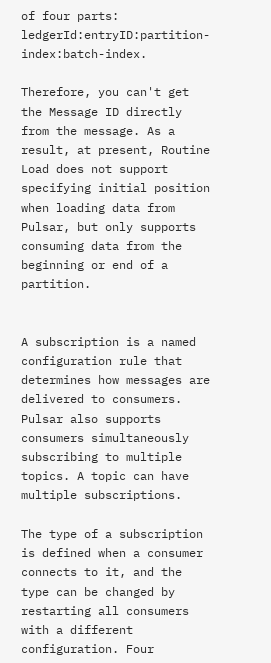of four parts: ledgerId:entryID:partition-index:batch-index.

Therefore, you can't get the Message ID directly from the message. As a result, at present, Routine Load does not support specifying initial position when loading data from Pulsar, but only supports consuming data from the beginning or end of a partition.


A subscription is a named configuration rule that determines how messages are delivered to consumers. Pulsar also supports consumers simultaneously subscribing to multiple topics. A topic can have multiple subscriptions.

The type of a subscription is defined when a consumer connects to it, and the type can be changed by restarting all consumers with a different configuration. Four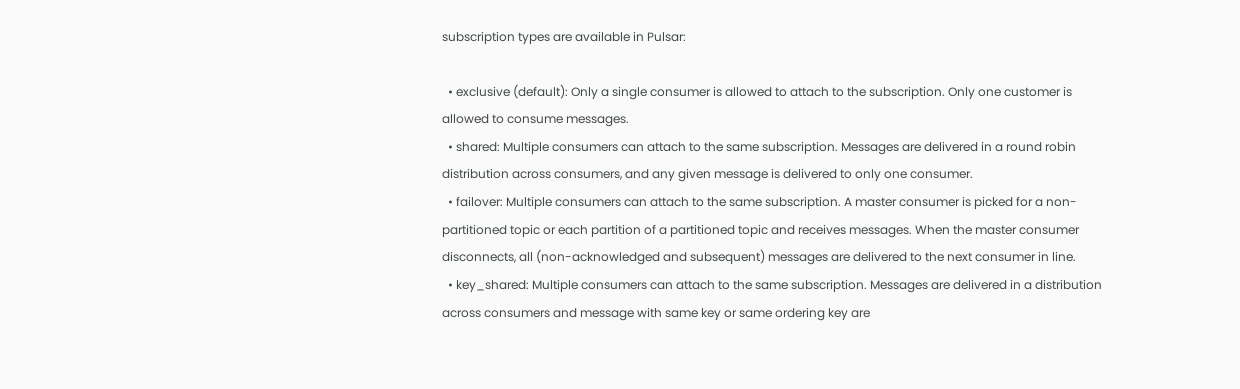subscription types are available in Pulsar:

  • exclusive (default): Only a single consumer is allowed to attach to the subscription. Only one customer is allowed to consume messages.
  • shared: Multiple consumers can attach to the same subscription. Messages are delivered in a round robin distribution across consumers, and any given message is delivered to only one consumer.
  • failover: Multiple consumers can attach to the same subscription. A master consumer is picked for a non-partitioned topic or each partition of a partitioned topic and receives messages. When the master consumer disconnects, all (non-acknowledged and subsequent) messages are delivered to the next consumer in line.
  • key_shared: Multiple consumers can attach to the same subscription. Messages are delivered in a distribution across consumers and message with same key or same ordering key are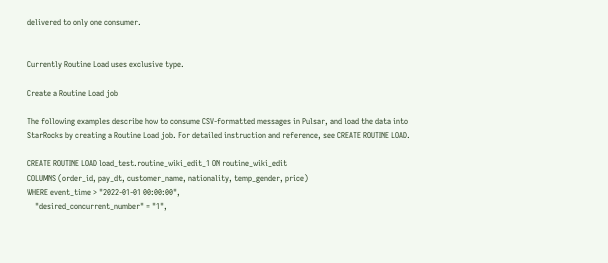delivered to only one consumer.


Currently Routine Load uses exclusive type.

Create a Routine Load job

The following examples describe how to consume CSV-formatted messages in Pulsar, and load the data into StarRocks by creating a Routine Load job. For detailed instruction and reference, see CREATE ROUTINE LOAD.

CREATE ROUTINE LOAD load_test.routine_wiki_edit_1 ON routine_wiki_edit
COLUMNS (order_id, pay_dt, customer_name, nationality, temp_gender, price)
WHERE event_time > "2022-01-01 00:00:00",
    "desired_concurrent_number" = "1",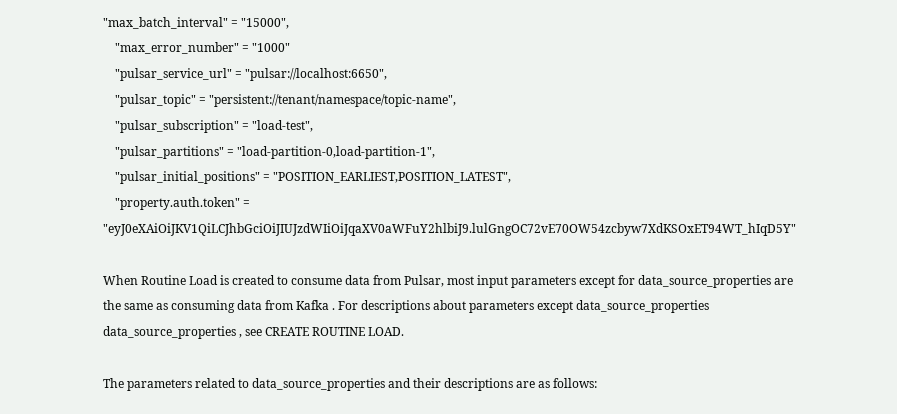"max_batch_interval" = "15000",
    "max_error_number" = "1000"
    "pulsar_service_url" = "pulsar://localhost:6650",
    "pulsar_topic" = "persistent://tenant/namespace/topic-name",
    "pulsar_subscription" = "load-test",
    "pulsar_partitions" = "load-partition-0,load-partition-1",
    "pulsar_initial_positions" = "POSITION_EARLIEST,POSITION_LATEST",
    "property.auth.token" = "eyJ0eXAiOiJKV1QiLCJhbGciOiJIUJzdWIiOiJqaXV0aWFuY2hlbiJ9.lulGngOC72vE70OW54zcbyw7XdKSOxET94WT_hIqD5Y"

When Routine Load is created to consume data from Pulsar, most input parameters except for data_source_properties are the same as consuming data from Kafka . For descriptions about parameters except data_source_properties data_source_properties , see CREATE ROUTINE LOAD.

The parameters related to data_source_properties and their descriptions are as follows: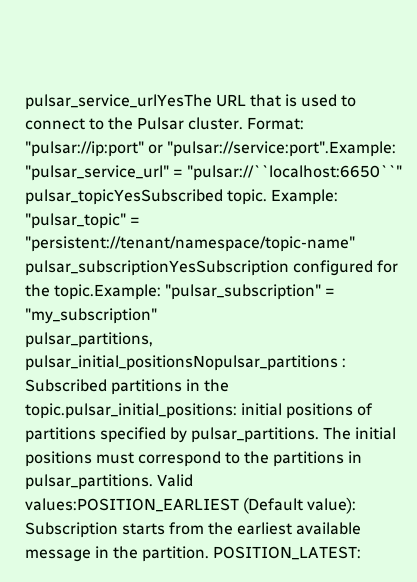pulsar_service_urlYesThe URL that is used to connect to the Pulsar cluster. Format: "pulsar://ip:port" or "pulsar://service:port".Example: "pulsar_service_url" = "pulsar://``localhost:6650``"
pulsar_topicYesSubscribed topic. Example: "pulsar_topic" = "persistent://tenant/namespace/topic-name"
pulsar_subscriptionYesSubscription configured for the topic.Example: "pulsar_subscription" = "my_subscription"
pulsar_partitions, pulsar_initial_positionsNopulsar_partitions : Subscribed partitions in the topic.pulsar_initial_positions: initial positions of partitions specified by pulsar_partitions. The initial positions must correspond to the partitions in pulsar_partitions. Valid values:POSITION_EARLIEST (Default value): Subscription starts from the earliest available message in the partition. POSITION_LATEST: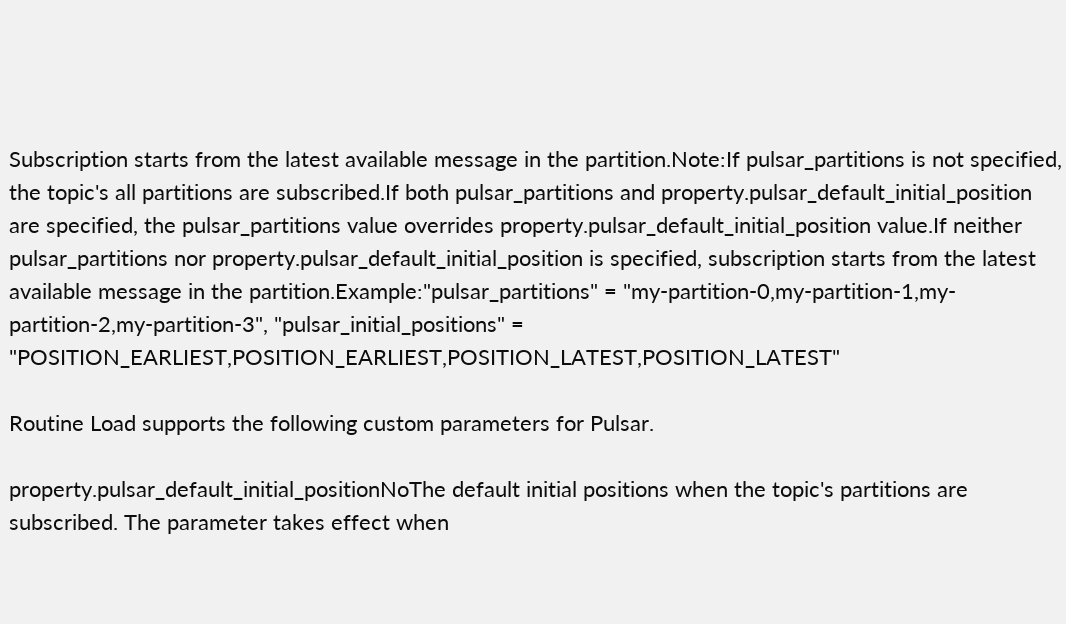Subscription starts from the latest available message in the partition.Note:If pulsar_partitions is not specified, the topic's all partitions are subscribed.If both pulsar_partitions and property.pulsar_default_initial_position are specified, the pulsar_partitions value overrides property.pulsar_default_initial_position value.If neither pulsar_partitions nor property.pulsar_default_initial_position is specified, subscription starts from the latest available message in the partition.Example:"pulsar_partitions" = "my-partition-0,my-partition-1,my-partition-2,my-partition-3", "pulsar_initial_positions" = "POSITION_EARLIEST,POSITION_EARLIEST,POSITION_LATEST,POSITION_LATEST"

Routine Load supports the following custom parameters for Pulsar.

property.pulsar_default_initial_positionNoThe default initial positions when the topic's partitions are subscribed. The parameter takes effect when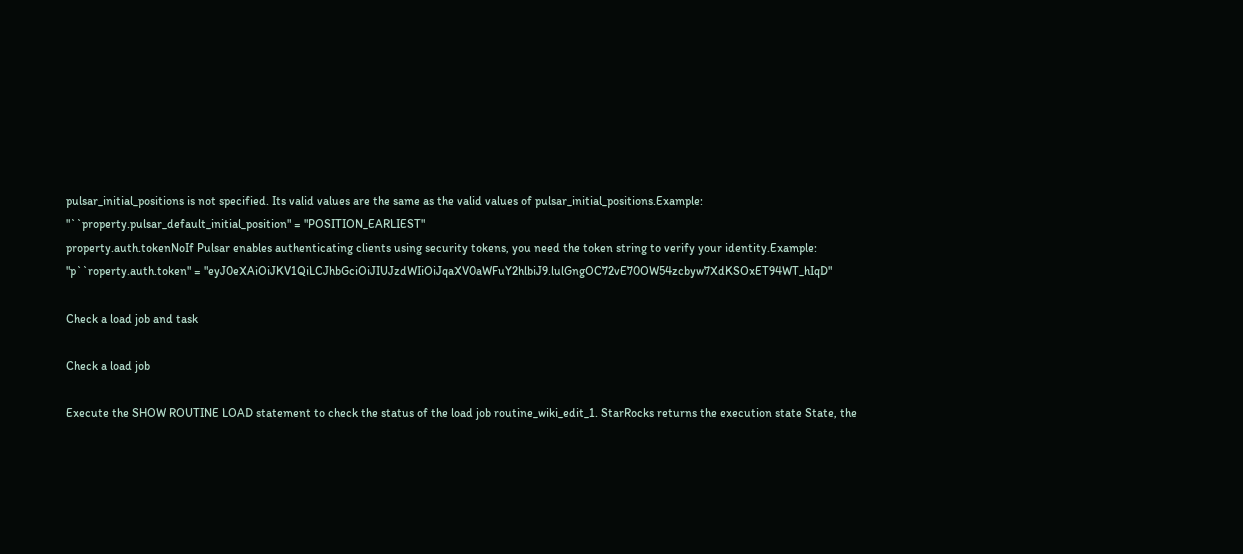pulsar_initial_positions is not specified. Its valid values are the same as the valid values of pulsar_initial_positions.Example: "``property.pulsar_default_initial_position" = "POSITION_EARLIEST"
property.auth.tokenNoIf Pulsar enables authenticating clients using security tokens, you need the token string to verify your identity.Example: "p``roperty.auth.token" = "eyJ0eXAiOiJKV1QiLCJhbGciOiJIUJzdWIiOiJqaXV0aWFuY2hlbiJ9.lulGngOC72vE70OW54zcbyw7XdKSOxET94WT_hIqD"

Check a load job and task

Check a load job

Execute the SHOW ROUTINE LOAD statement to check the status of the load job routine_wiki_edit_1. StarRocks returns the execution state State, the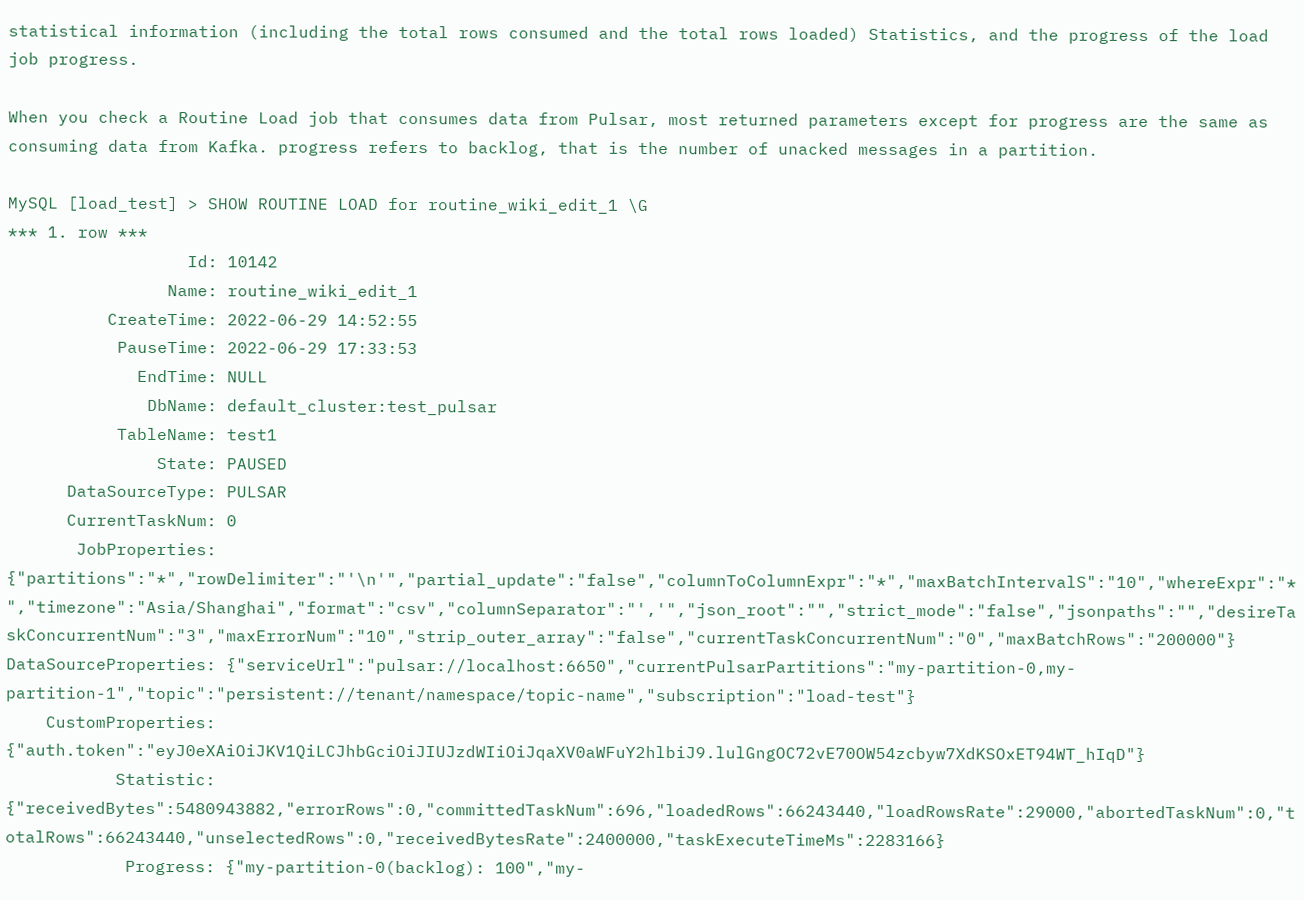statistical information (including the total rows consumed and the total rows loaded) Statistics, and the progress of the load job progress.

When you check a Routine Load job that consumes data from Pulsar, most returned parameters except for progress are the same as consuming data from Kafka. progress refers to backlog, that is the number of unacked messages in a partition.

MySQL [load_test] > SHOW ROUTINE LOAD for routine_wiki_edit_1 \G
*** 1. row ***
                  Id: 10142
                Name: routine_wiki_edit_1
          CreateTime: 2022-06-29 14:52:55
           PauseTime: 2022-06-29 17:33:53
             EndTime: NULL
              DbName: default_cluster:test_pulsar
           TableName: test1
               State: PAUSED
      DataSourceType: PULSAR
      CurrentTaskNum: 0
       JobProperties: {"partitions":"*","rowDelimiter":"'\n'","partial_update":"false","columnToColumnExpr":"*","maxBatchIntervalS":"10","whereExpr":"*","timezone":"Asia/Shanghai","format":"csv","columnSeparator":"','","json_root":"","strict_mode":"false","jsonpaths":"","desireTaskConcurrentNum":"3","maxErrorNum":"10","strip_outer_array":"false","currentTaskConcurrentNum":"0","maxBatchRows":"200000"}
DataSourceProperties: {"serviceUrl":"pulsar://localhost:6650","currentPulsarPartitions":"my-partition-0,my-partition-1","topic":"persistent://tenant/namespace/topic-name","subscription":"load-test"}
    CustomProperties: {"auth.token":"eyJ0eXAiOiJKV1QiLCJhbGciOiJIUJzdWIiOiJqaXV0aWFuY2hlbiJ9.lulGngOC72vE70OW54zcbyw7XdKSOxET94WT_hIqD"}
           Statistic: {"receivedBytes":5480943882,"errorRows":0,"committedTaskNum":696,"loadedRows":66243440,"loadRowsRate":29000,"abortedTaskNum":0,"totalRows":66243440,"unselectedRows":0,"receivedBytesRate":2400000,"taskExecuteTimeMs":2283166}
            Progress: {"my-partition-0(backlog): 100","my-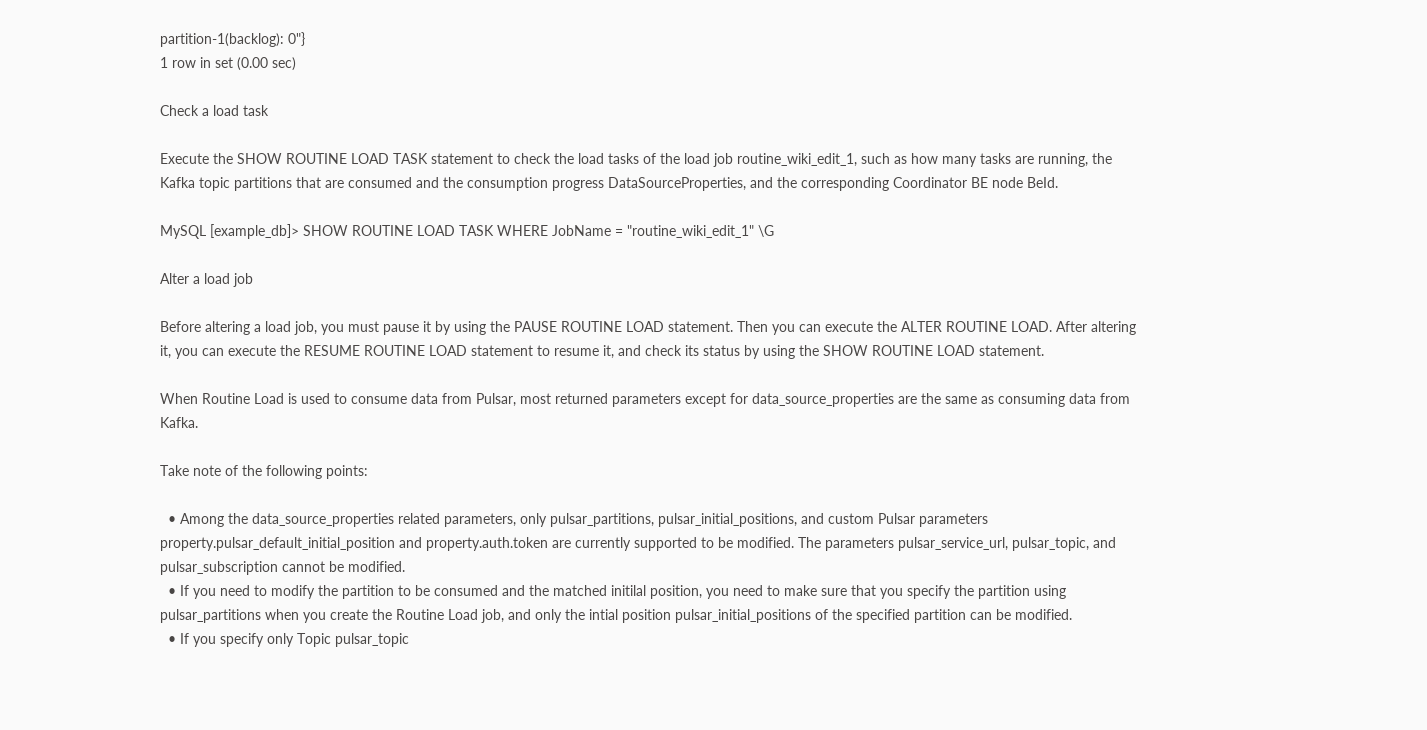partition-1(backlog): 0"}
1 row in set (0.00 sec)

Check a load task

Execute the SHOW ROUTINE LOAD TASK statement to check the load tasks of the load job routine_wiki_edit_1, such as how many tasks are running, the Kafka topic partitions that are consumed and the consumption progress DataSourceProperties, and the corresponding Coordinator BE node BeId.

MySQL [example_db]> SHOW ROUTINE LOAD TASK WHERE JobName = "routine_wiki_edit_1" \G

Alter a load job

Before altering a load job, you must pause it by using the PAUSE ROUTINE LOAD statement. Then you can execute the ALTER ROUTINE LOAD. After altering it, you can execute the RESUME ROUTINE LOAD statement to resume it, and check its status by using the SHOW ROUTINE LOAD statement.

When Routine Load is used to consume data from Pulsar, most returned parameters except for data_source_properties are the same as consuming data from Kafka.

Take note of the following points:

  • Among the data_source_properties related parameters, only pulsar_partitions, pulsar_initial_positions, and custom Pulsar parameters property.pulsar_default_initial_position and property.auth.token are currently supported to be modified. The parameters pulsar_service_url, pulsar_topic, and pulsar_subscription cannot be modified.
  • If you need to modify the partition to be consumed and the matched initilal position, you need to make sure that you specify the partition using pulsar_partitions when you create the Routine Load job, and only the intial position pulsar_initial_positions of the specified partition can be modified.
  • If you specify only Topic pulsar_topic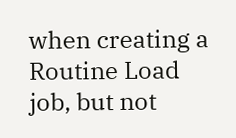when creating a Routine Load job, but not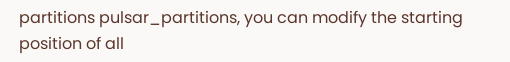partitions pulsar_partitions, you can modify the starting position of all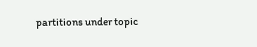partitions under topic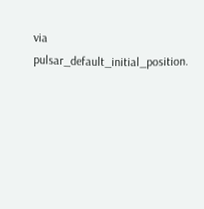via pulsar_default_initial_position.